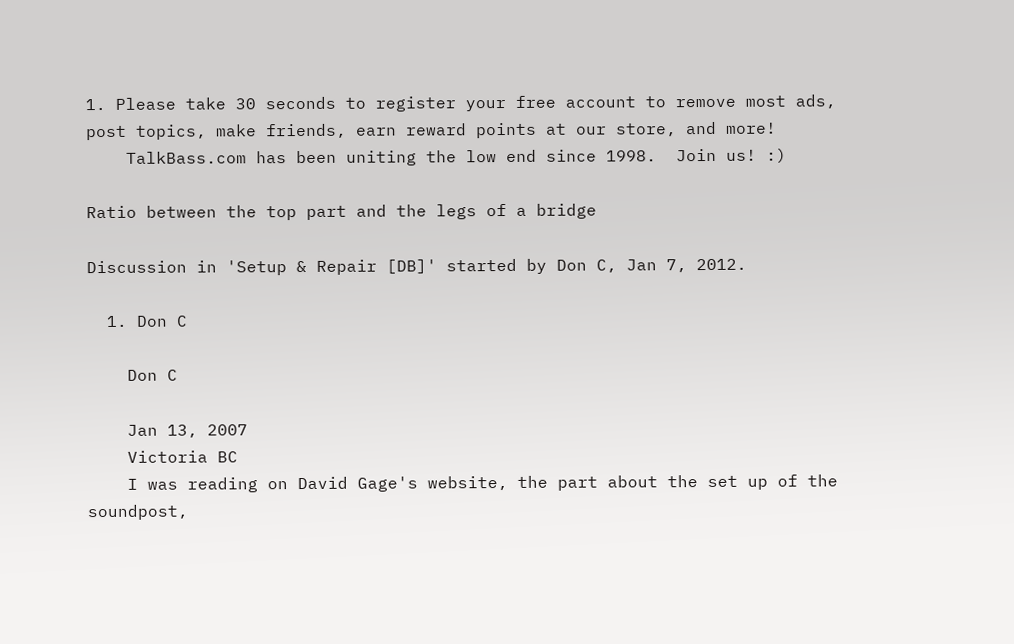1. Please take 30 seconds to register your free account to remove most ads, post topics, make friends, earn reward points at our store, and more!
    TalkBass.com has been uniting the low end since 1998.  Join us! :)

Ratio between the top part and the legs of a bridge

Discussion in 'Setup & Repair [DB]' started by Don C, Jan 7, 2012.

  1. Don C

    Don C

    Jan 13, 2007
    Victoria BC
    I was reading on David Gage's website, the part about the set up of the soundpost,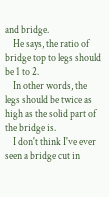and bridge.
    He says, the ratio of bridge top to legs should be 1 to 2.
    In other words, the legs should be twice as high as the solid part of the bridge is.
    I don't think I've ever seen a bridge cut in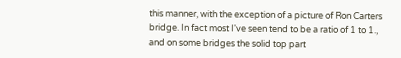this manner, with the exception of a picture of Ron Carters bridge. In fact most I've seen tend to be a ratio of 1 to 1., and on some bridges the solid top part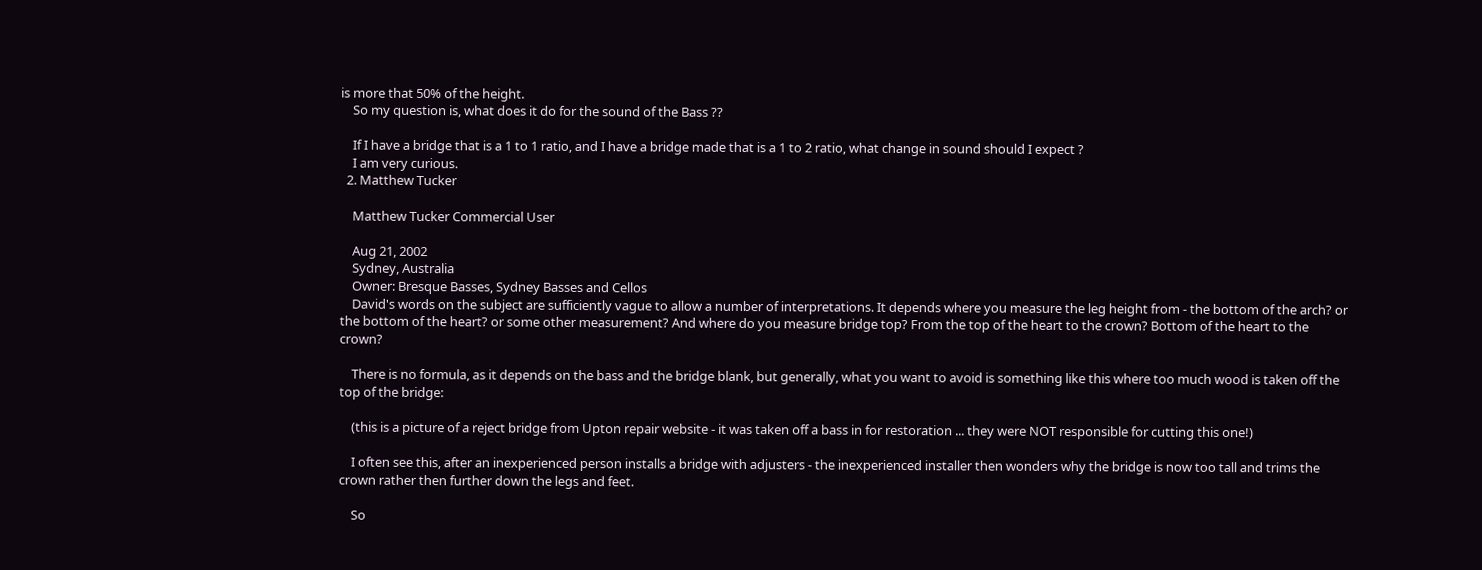is more that 50% of the height.
    So my question is, what does it do for the sound of the Bass ??

    If I have a bridge that is a 1 to 1 ratio, and I have a bridge made that is a 1 to 2 ratio, what change in sound should I expect ?
    I am very curious.
  2. Matthew Tucker

    Matthew Tucker Commercial User

    Aug 21, 2002
    Sydney, Australia
    Owner: Bresque Basses, Sydney Basses and Cellos
    David's words on the subject are sufficiently vague to allow a number of interpretations. It depends where you measure the leg height from - the bottom of the arch? or the bottom of the heart? or some other measurement? And where do you measure bridge top? From the top of the heart to the crown? Bottom of the heart to the crown?

    There is no formula, as it depends on the bass and the bridge blank, but generally, what you want to avoid is something like this where too much wood is taken off the top of the bridge:

    (this is a picture of a reject bridge from Upton repair website - it was taken off a bass in for restoration ... they were NOT responsible for cutting this one!)

    I often see this, after an inexperienced person installs a bridge with adjusters - the inexperienced installer then wonders why the bridge is now too tall and trims the crown rather then further down the legs and feet.

    So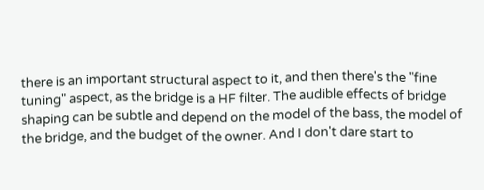there is an important structural aspect to it, and then there's the "fine tuning" aspect, as the bridge is a HF filter. The audible effects of bridge shaping can be subtle and depend on the model of the bass, the model of the bridge, and the budget of the owner. And I don't dare start to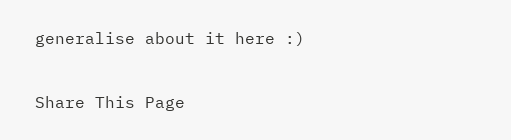generalise about it here :)

Share This Page